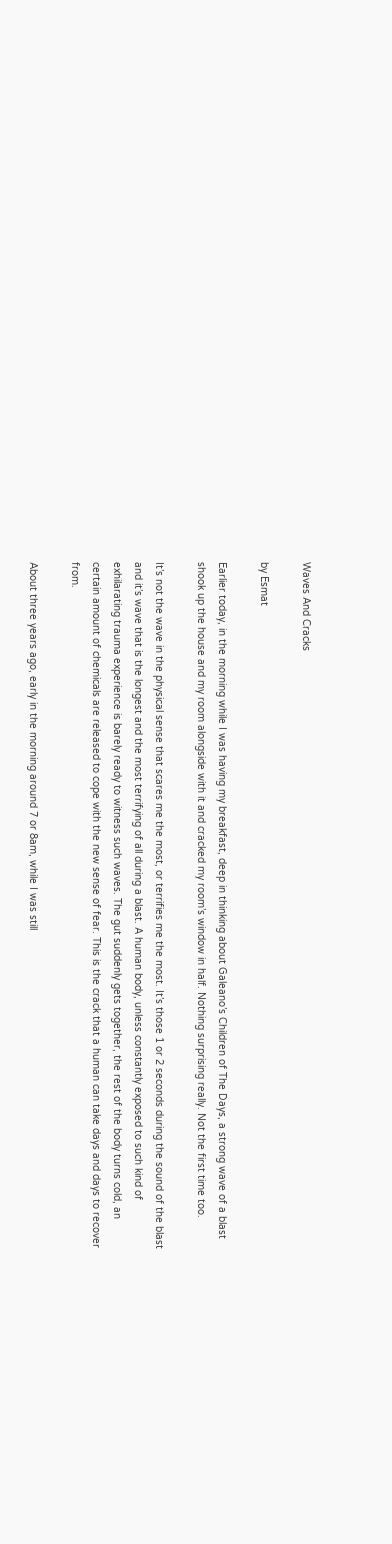Waves And Cracks

by Esmat

Earlier today, in the morning while I was having my breakfast, deep in thinking about Galeano’s Children of The Days, a strong wave of a blast shook up the house and my room alongside with it and cracked my room’s window in half. Nothing surprising really. Not the first time too.

It’s not the wave in the physical sense that scares me the most, or terrifies me the most. It’s those 1 or 2 seconds during the sound of the blast and it’s wave that is the longest and the most terrifying of all during a blast. A human body, unless constantly exposed to such kind of exhilarating trauma experience is barely ready to witness such waves. The gut suddenly gets together, the rest of the body turns cold, an certain amount of chemicals are released to cope with the new sense of fear. This is the crack that a human can take days and days to recover from.

About three years ago, early in the morning around 7 or 8am, while I was still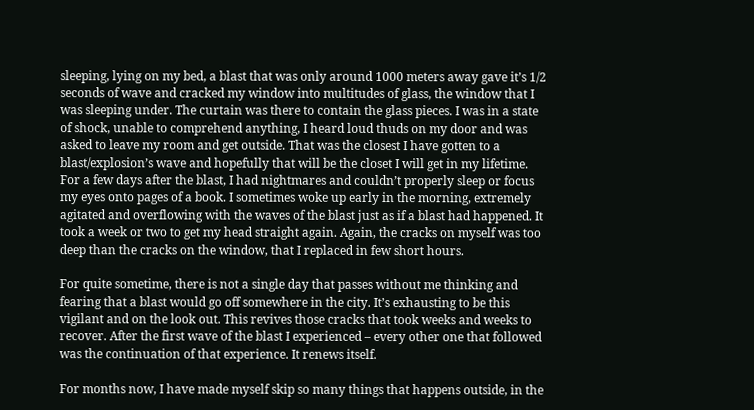sleeping, lying on my bed, a blast that was only around 1000 meters away gave it’s 1/2 seconds of wave and cracked my window into multitudes of glass, the window that I was sleeping under. The curtain was there to contain the glass pieces. I was in a state of shock, unable to comprehend anything, I heard loud thuds on my door and was asked to leave my room and get outside. That was the closest I have gotten to a blast/explosion’s wave and hopefully that will be the closet I will get in my lifetime. For a few days after the blast, I had nightmares and couldn’t properly sleep or focus my eyes onto pages of a book. I sometimes woke up early in the morning, extremely agitated and overflowing with the waves of the blast just as if a blast had happened. It took a week or two to get my head straight again. Again, the cracks on myself was too deep than the cracks on the window, that I replaced in few short hours.

For quite sometime, there is not a single day that passes without me thinking and fearing that a blast would go off somewhere in the city. It’s exhausting to be this vigilant and on the look out. This revives those cracks that took weeks and weeks to recover. After the first wave of the blast I experienced – every other one that followed was the continuation of that experience. It renews itself.

For months now, I have made myself skip so many things that happens outside, in the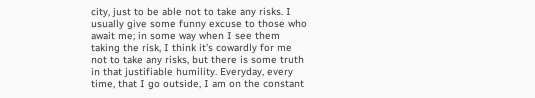city, just to be able not to take any risks. I usually give some funny excuse to those who await me; in some way when I see them taking the risk, I think it’s cowardly for me not to take any risks, but there is some truth in that justifiable humility. Everyday, every time, that I go outside, I am on the constant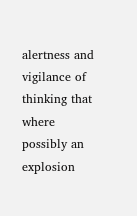alertness and vigilance of thinking that where possibly an explosion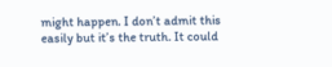might happen. I don’t admit this easily but it’s the truth. It could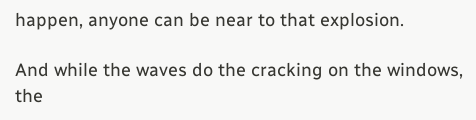happen, anyone can be near to that explosion.

And while the waves do the cracking on the windows, the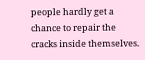people hardly get a chance to repair the cracks inside themselves.